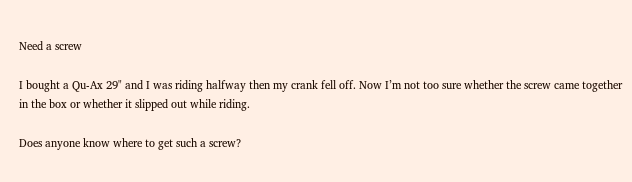Need a screw

I bought a Qu-Ax 29" and I was riding halfway then my crank fell off. Now I’m not too sure whether the screw came together in the box or whether it slipped out while riding.

Does anyone know where to get such a screw?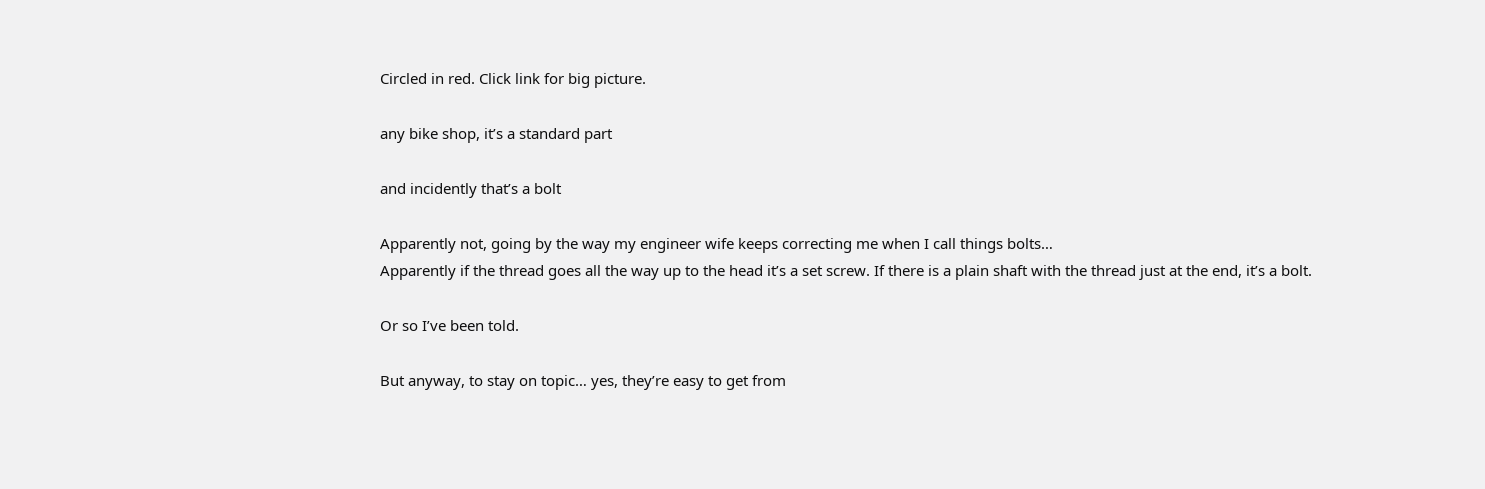Circled in red. Click link for big picture.

any bike shop, it’s a standard part

and incidently that’s a bolt

Apparently not, going by the way my engineer wife keeps correcting me when I call things bolts…
Apparently if the thread goes all the way up to the head it’s a set screw. If there is a plain shaft with the thread just at the end, it’s a bolt.

Or so I’ve been told.

But anyway, to stay on topic… yes, they’re easy to get from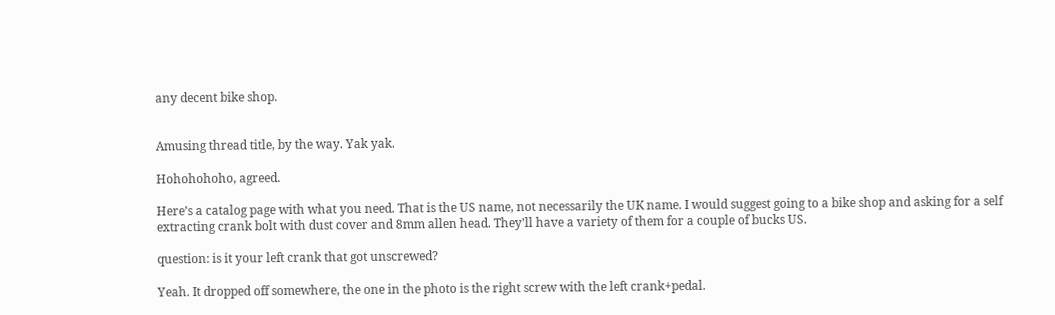any decent bike shop.


Amusing thread title, by the way. Yak yak.

Hohohohoho, agreed.

Here’s a catalog page with what you need. That is the US name, not necessarily the UK name. I would suggest going to a bike shop and asking for a self extracting crank bolt with dust cover and 8mm allen head. They’ll have a variety of them for a couple of bucks US.

question: is it your left crank that got unscrewed?

Yeah. It dropped off somewhere, the one in the photo is the right screw with the left crank+pedal.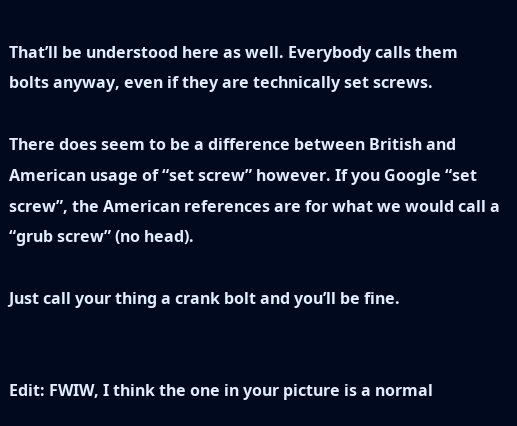That’ll be understood here as well. Everybody calls them bolts anyway, even if they are technically set screws.

There does seem to be a difference between British and American usage of “set screw” however. If you Google “set screw”, the American references are for what we would call a “grub screw” (no head).

Just call your thing a crank bolt and you’ll be fine.


Edit: FWIW, I think the one in your picture is a normal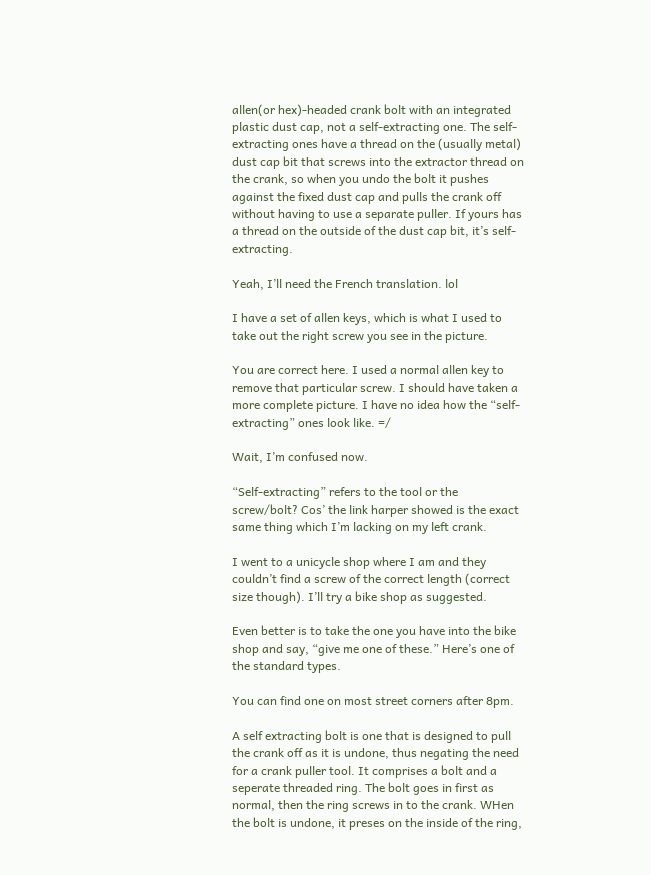allen(or hex)-headed crank bolt with an integrated plastic dust cap, not a self-extracting one. The self-extracting ones have a thread on the (usually metal) dust cap bit that screws into the extractor thread on the crank, so when you undo the bolt it pushes against the fixed dust cap and pulls the crank off without having to use a separate puller. If yours has a thread on the outside of the dust cap bit, it’s self-extracting.

Yeah, I’ll need the French translation. lol

I have a set of allen keys, which is what I used to take out the right screw you see in the picture.

You are correct here. I used a normal allen key to remove that particular screw. I should have taken a more complete picture. I have no idea how the “self-extracting” ones look like. =/

Wait, I’m confused now.

“Self-extracting” refers to the tool or the screw/bolt? Cos’ the link harper showed is the exact same thing which I’m lacking on my left crank.

I went to a unicycle shop where I am and they couldn’t find a screw of the correct length (correct size though). I’ll try a bike shop as suggested.

Even better is to take the one you have into the bike shop and say, “give me one of these.” Here’s one of the standard types.

You can find one on most street corners after 8pm.

A self extracting bolt is one that is designed to pull the crank off as it is undone, thus negating the need for a crank puller tool. It comprises a bolt and a seperate threaded ring. The bolt goes in first as normal, then the ring screws in to the crank. WHen the bolt is undone, it preses on the inside of the ring,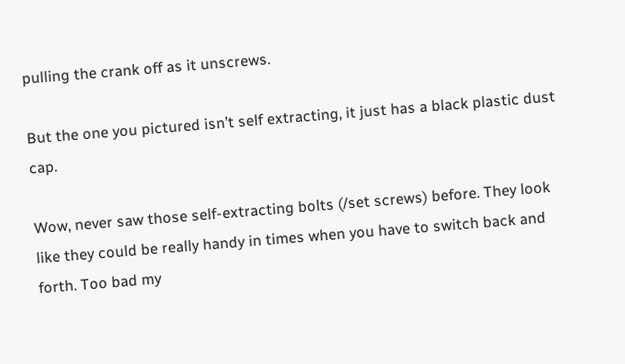pulling the crank off as it unscrews.

But the one you pictured isn’t self extracting, it just has a black plastic dust cap.

Wow, never saw those self-extracting bolts (/set screws) before. They look like they could be really handy in times when you have to switch back and forth. Too bad my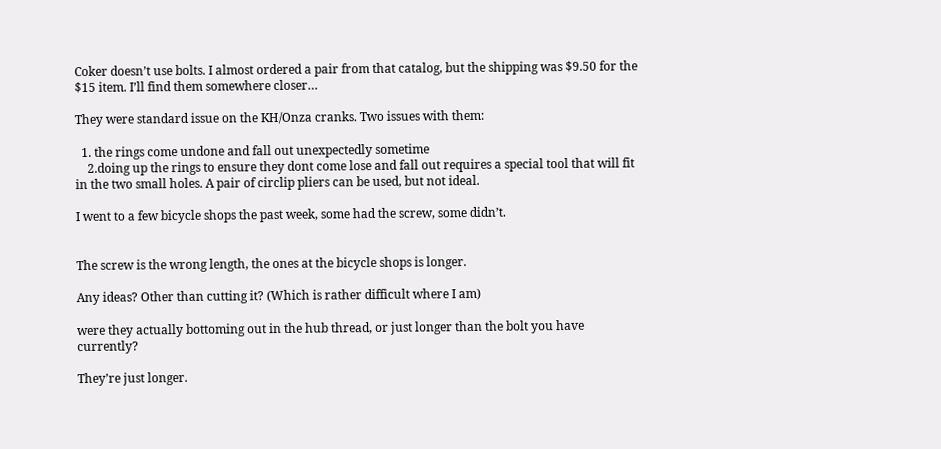Coker doesn’t use bolts. I almost ordered a pair from that catalog, but the shipping was $9.50 for the $15 item. I’ll find them somewhere closer…

They were standard issue on the KH/Onza cranks. Two issues with them:

  1. the rings come undone and fall out unexpectedly sometime
    2.doing up the rings to ensure they dont come lose and fall out requires a special tool that will fit in the two small holes. A pair of circlip pliers can be used, but not ideal.

I went to a few bicycle shops the past week, some had the screw, some didn’t.


The screw is the wrong length, the ones at the bicycle shops is longer.

Any ideas? Other than cutting it? (Which is rather difficult where I am)

were they actually bottoming out in the hub thread, or just longer than the bolt you have currently?

They’re just longer.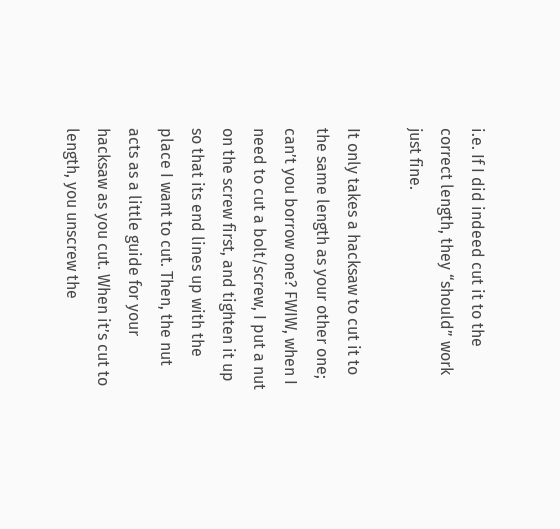i.e. If I did indeed cut it to the correct length, they “should” work just fine.

It only takes a hacksaw to cut it to the same length as your other one; can’t you borrow one? FWIW, when I need to cut a bolt/screw, I put a nut on the screw first, and tighten it up so that its end lines up with the place I want to cut. Then, the nut acts as a little guide for your hacksaw as you cut. When it’s cut to length, you unscrew the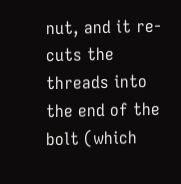nut, and it re-cuts the threads into the end of the bolt (which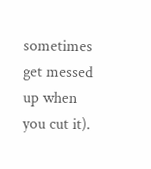sometimes get messed up when you cut it).